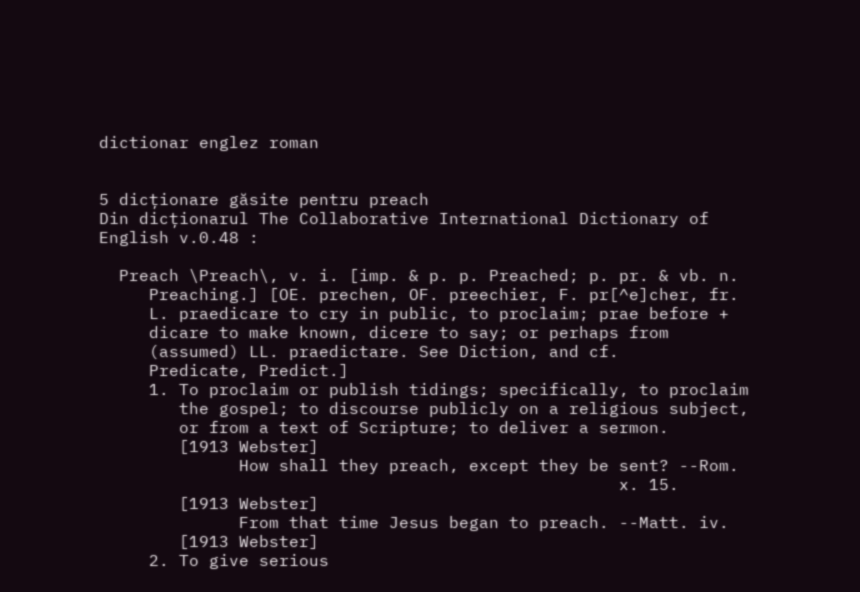dictionar englez roman


5 dicționare găsite pentru preach
Din dicționarul The Collaborative International Dictionary of English v.0.48 :

  Preach \Preach\, v. i. [imp. & p. p. Preached; p. pr. & vb. n.
     Preaching.] [OE. prechen, OF. preechier, F. pr[^e]cher, fr.
     L. praedicare to cry in public, to proclaim; prae before +
     dicare to make known, dicere to say; or perhaps from
     (assumed) LL. praedictare. See Diction, and cf.
     Predicate, Predict.]
     1. To proclaim or publish tidings; specifically, to proclaim
        the gospel; to discourse publicly on a religious subject,
        or from a text of Scripture; to deliver a sermon.
        [1913 Webster]
              How shall they preach, except they be sent? --Rom.
                                                    x. 15.
        [1913 Webster]
              From that time Jesus began to preach. --Matt. iv.
        [1913 Webster]
     2. To give serious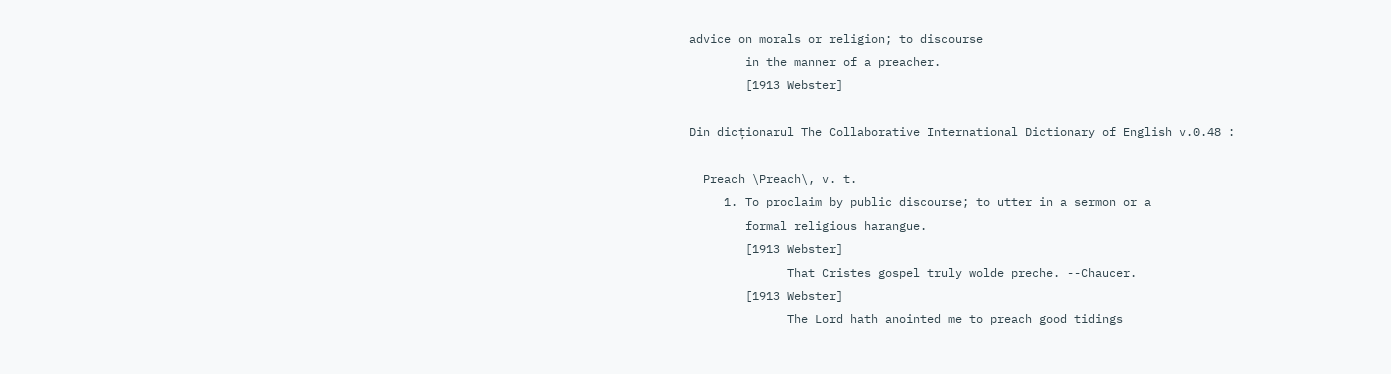advice on morals or religion; to discourse
        in the manner of a preacher.
        [1913 Webster]

Din dicționarul The Collaborative International Dictionary of English v.0.48 :

  Preach \Preach\, v. t.
     1. To proclaim by public discourse; to utter in a sermon or a
        formal religious harangue.
        [1913 Webster]
              That Cristes gospel truly wolde preche. --Chaucer.
        [1913 Webster]
              The Lord hath anointed me to preach good tidings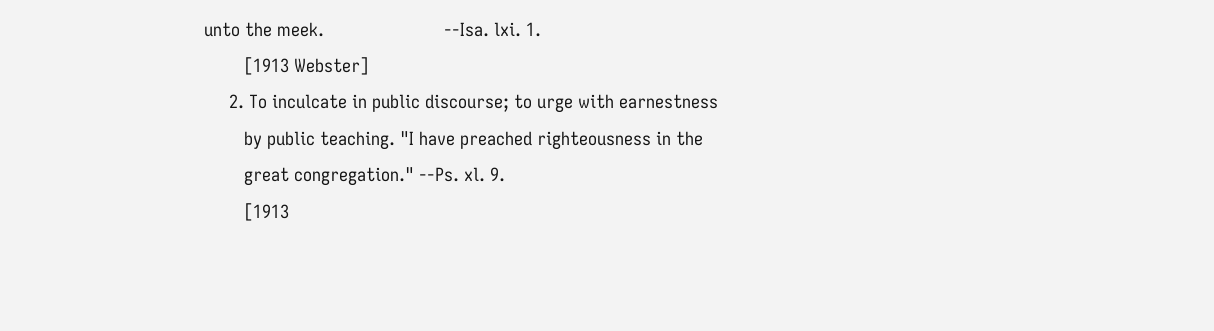unto the meek.                        --Isa. lxi. 1.
        [1913 Webster]
     2. To inculcate in public discourse; to urge with earnestness
        by public teaching. "I have preached righteousness in the
        great congregation." --Ps. xl. 9.
        [1913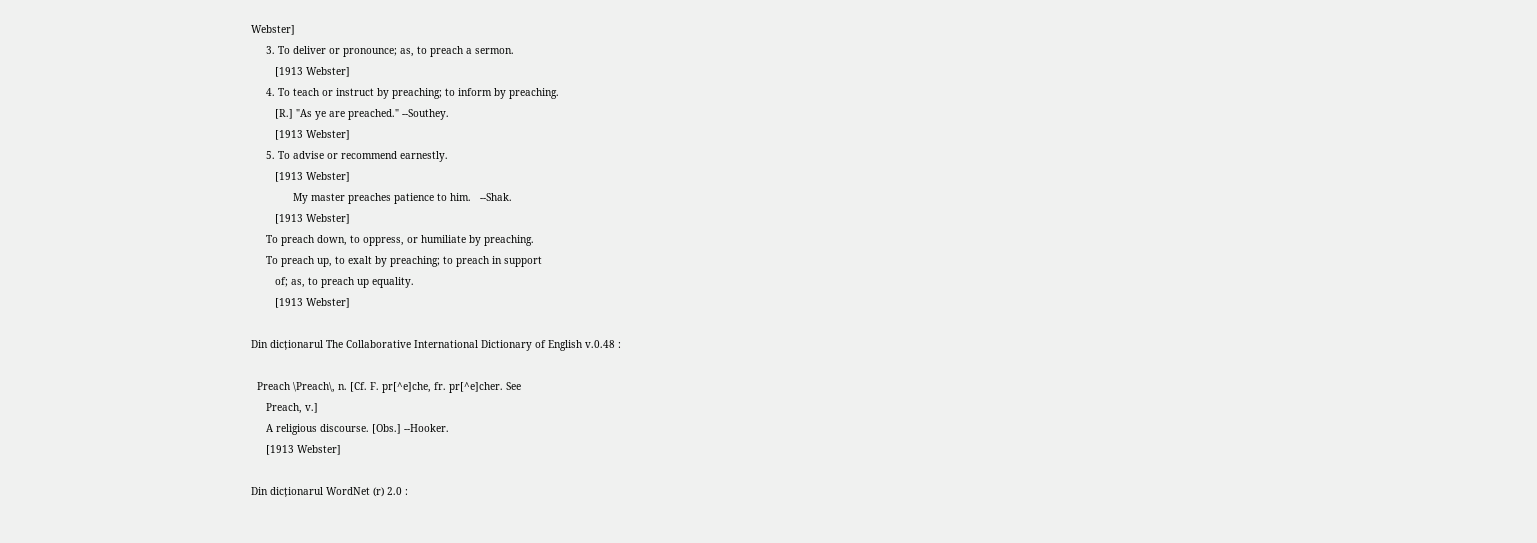Webster]
     3. To deliver or pronounce; as, to preach a sermon.
        [1913 Webster]
     4. To teach or instruct by preaching; to inform by preaching.
        [R.] "As ye are preached." --Southey.
        [1913 Webster]
     5. To advise or recommend earnestly.
        [1913 Webster]
              My master preaches patience to him.   --Shak.
        [1913 Webster]
     To preach down, to oppress, or humiliate by preaching.
     To preach up, to exalt by preaching; to preach in support
        of; as, to preach up equality.
        [1913 Webster]

Din dicționarul The Collaborative International Dictionary of English v.0.48 :

  Preach \Preach\, n. [Cf. F. pr[^e]che, fr. pr[^e]cher. See
     Preach, v.]
     A religious discourse. [Obs.] --Hooker.
     [1913 Webster]

Din dicționarul WordNet (r) 2.0 :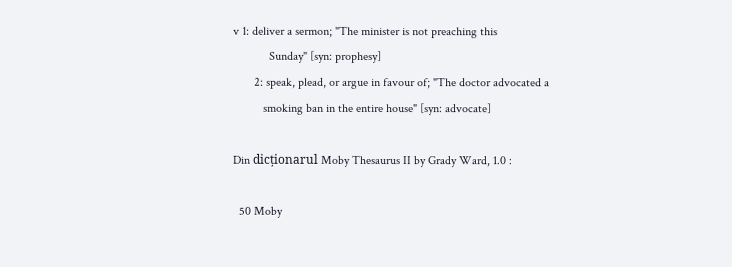v 1: deliver a sermon; "The minister is not preaching this
            Sunday" [syn: prophesy]
       2: speak, plead, or argue in favour of; "The doctor advocated a
          smoking ban in the entire house" [syn: advocate]

Din dicționarul Moby Thesaurus II by Grady Ward, 1.0 :

  50 Moby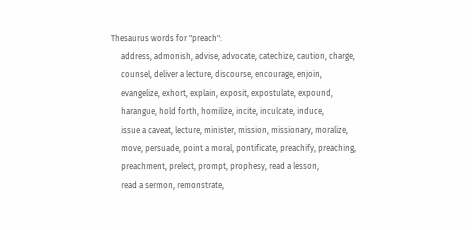Thesaurus words for "preach":
     address, admonish, advise, advocate, catechize, caution, charge,
     counsel, deliver a lecture, discourse, encourage, enjoin,
     evangelize, exhort, explain, exposit, expostulate, expound,
     harangue, hold forth, homilize, incite, inculcate, induce,
     issue a caveat, lecture, minister, mission, missionary, moralize,
     move, persuade, point a moral, pontificate, preachify, preaching,
     preachment, prelect, prompt, prophesy, read a lesson,
     read a sermon, remonstrate,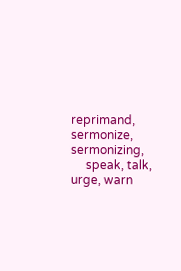reprimand, sermonize, sermonizing,
     speak, talk, urge, warn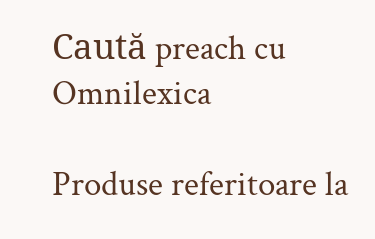Caută preach cu Omnilexica

Produse referitoare la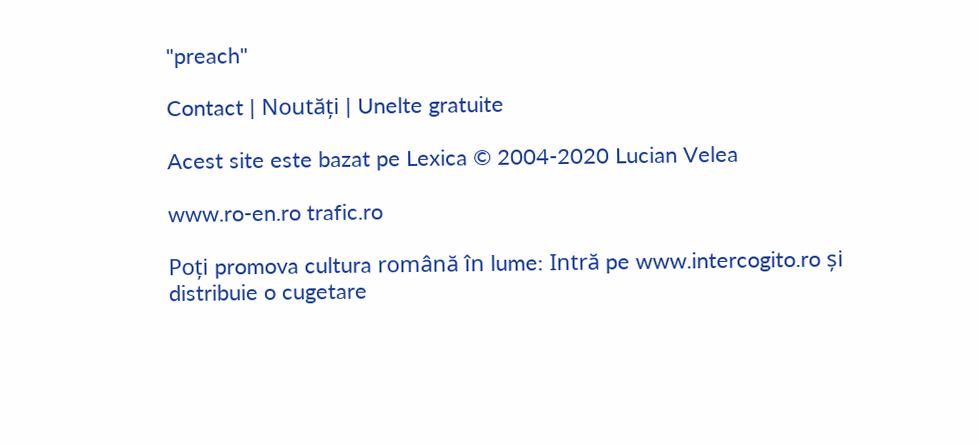"preach"

Contact | Noutăți | Unelte gratuite

Acest site este bazat pe Lexica © 2004-2020 Lucian Velea

www.ro-en.ro trafic.ro

Poți promova cultura română în lume: Intră pe www.intercogito.ro și distribuie o cugetare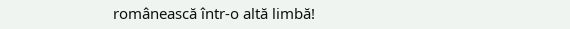românească într-o altă limbă!